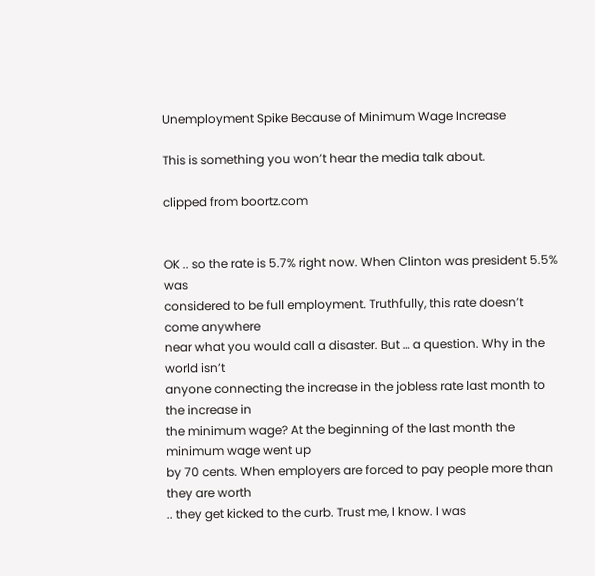Unemployment Spike Because of Minimum Wage Increase

This is something you won’t hear the media talk about.

clipped from boortz.com


OK .. so the rate is 5.7% right now. When Clinton was president 5.5% was
considered to be full employment. Truthfully, this rate doesn’t come anywhere
near what you would call a disaster. But … a question. Why in the world isn’t
anyone connecting the increase in the jobless rate last month to the increase in
the minimum wage? At the beginning of the last month the minimum wage went up
by 70 cents. When employers are forced to pay people more than they are worth
.. they get kicked to the curb. Trust me, I know. I was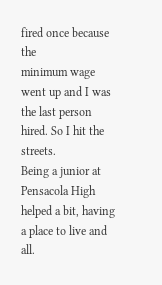fired once because the
minimum wage went up and I was the last person hired. So I hit the streets.
Being a junior at Pensacola High helped a bit, having a place to live and all.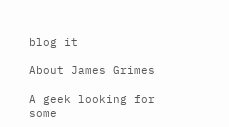blog it

About James Grimes

A geek looking for some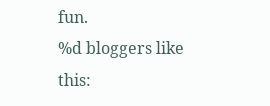fun.
%d bloggers like this: